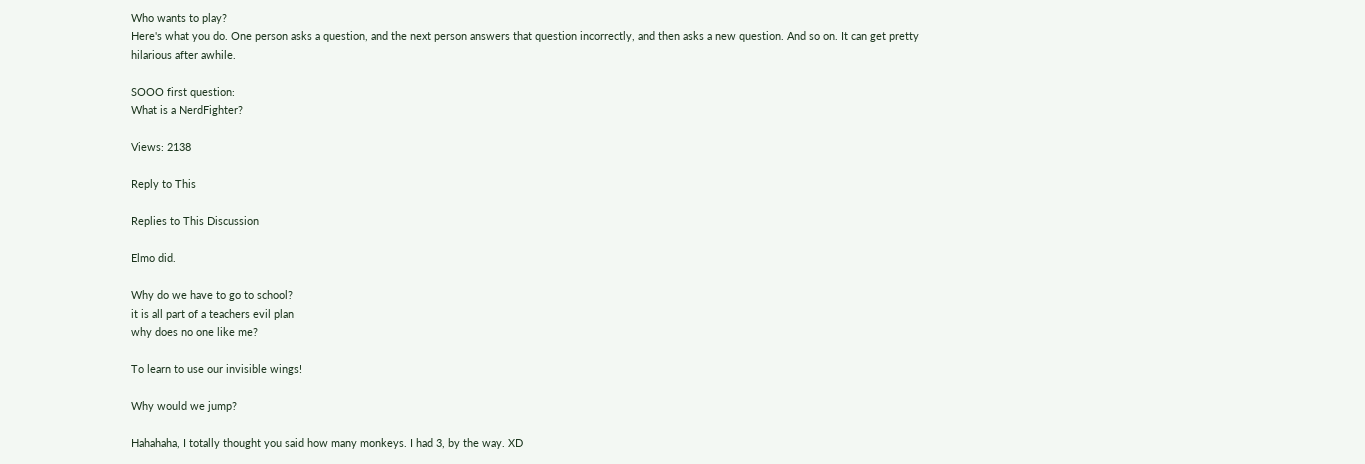Who wants to play?
Here's what you do. One person asks a question, and the next person answers that question incorrectly, and then asks a new question. And so on. It can get pretty hilarious after awhile.

SOOO first question:
What is a NerdFighter?

Views: 2138

Reply to This

Replies to This Discussion

Elmo did.

Why do we have to go to school?
it is all part of a teachers evil plan
why does no one like me?

To learn to use our invisible wings!

Why would we jump?

Hahahaha, I totally thought you said how many monkeys. I had 3, by the way. XD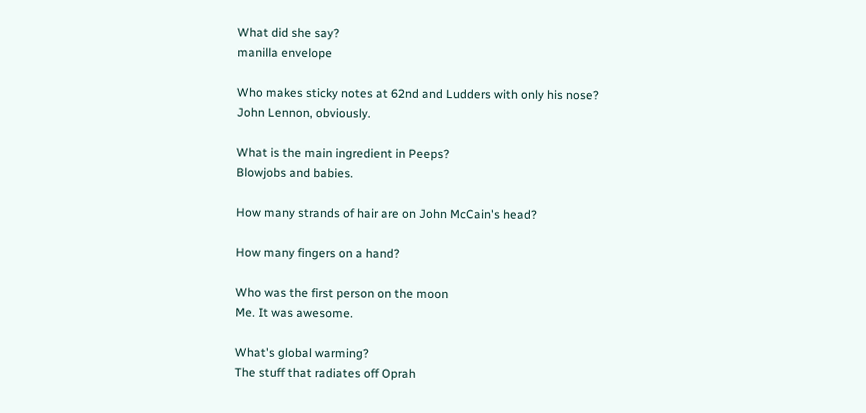What did she say?
manilla envelope

Who makes sticky notes at 62nd and Ludders with only his nose?
John Lennon, obviously.

What is the main ingredient in Peeps?
Blowjobs and babies.

How many strands of hair are on John McCain's head?

How many fingers on a hand?

Who was the first person on the moon
Me. It was awesome.

What's global warming?
The stuff that radiates off Oprah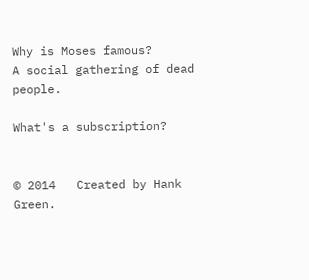Why is Moses famous?
A social gathering of dead people.

What's a subscription?


© 2014   Created by Hank Green.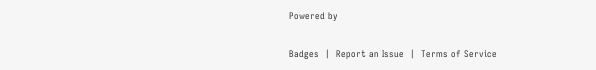Powered by

Badges  |  Report an Issue  |  Terms of Service